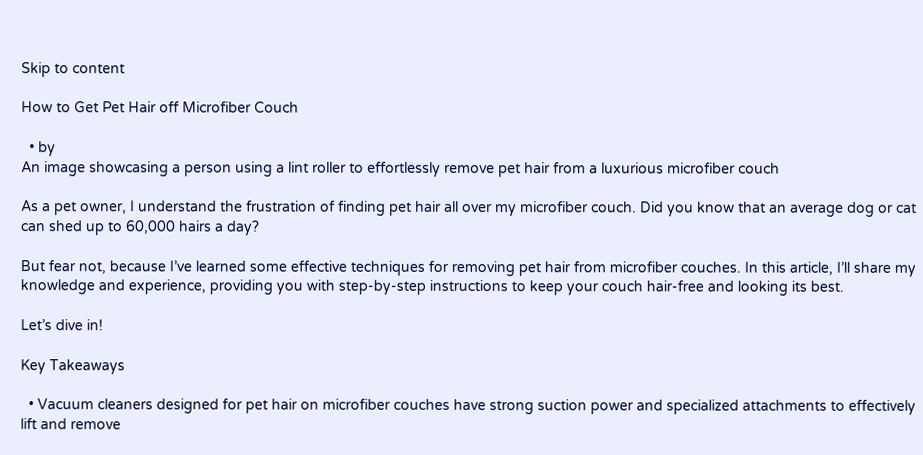Skip to content

How to Get Pet Hair off Microfiber Couch

  • by
An image showcasing a person using a lint roller to effortlessly remove pet hair from a luxurious microfiber couch

As a pet owner, I understand the frustration of finding pet hair all over my microfiber couch. Did you know that an average dog or cat can shed up to 60,000 hairs a day?

But fear not, because I’ve learned some effective techniques for removing pet hair from microfiber couches. In this article, I’ll share my knowledge and experience, providing you with step-by-step instructions to keep your couch hair-free and looking its best.

Let’s dive in!

Key Takeaways

  • Vacuum cleaners designed for pet hair on microfiber couches have strong suction power and specialized attachments to effectively lift and remove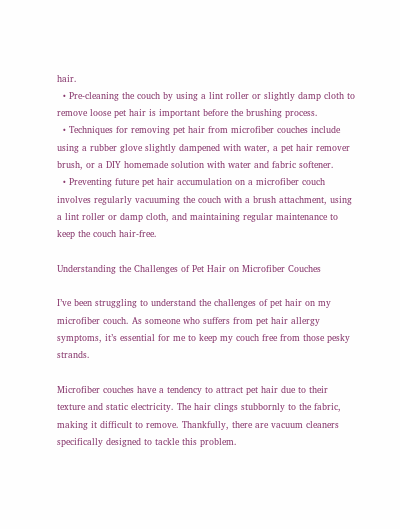hair.
  • Pre-cleaning the couch by using a lint roller or slightly damp cloth to remove loose pet hair is important before the brushing process.
  • Techniques for removing pet hair from microfiber couches include using a rubber glove slightly dampened with water, a pet hair remover brush, or a DIY homemade solution with water and fabric softener.
  • Preventing future pet hair accumulation on a microfiber couch involves regularly vacuuming the couch with a brush attachment, using a lint roller or damp cloth, and maintaining regular maintenance to keep the couch hair-free.

Understanding the Challenges of Pet Hair on Microfiber Couches

I’ve been struggling to understand the challenges of pet hair on my microfiber couch. As someone who suffers from pet hair allergy symptoms, it’s essential for me to keep my couch free from those pesky strands.

Microfiber couches have a tendency to attract pet hair due to their texture and static electricity. The hair clings stubbornly to the fabric, making it difficult to remove. Thankfully, there are vacuum cleaners specifically designed to tackle this problem.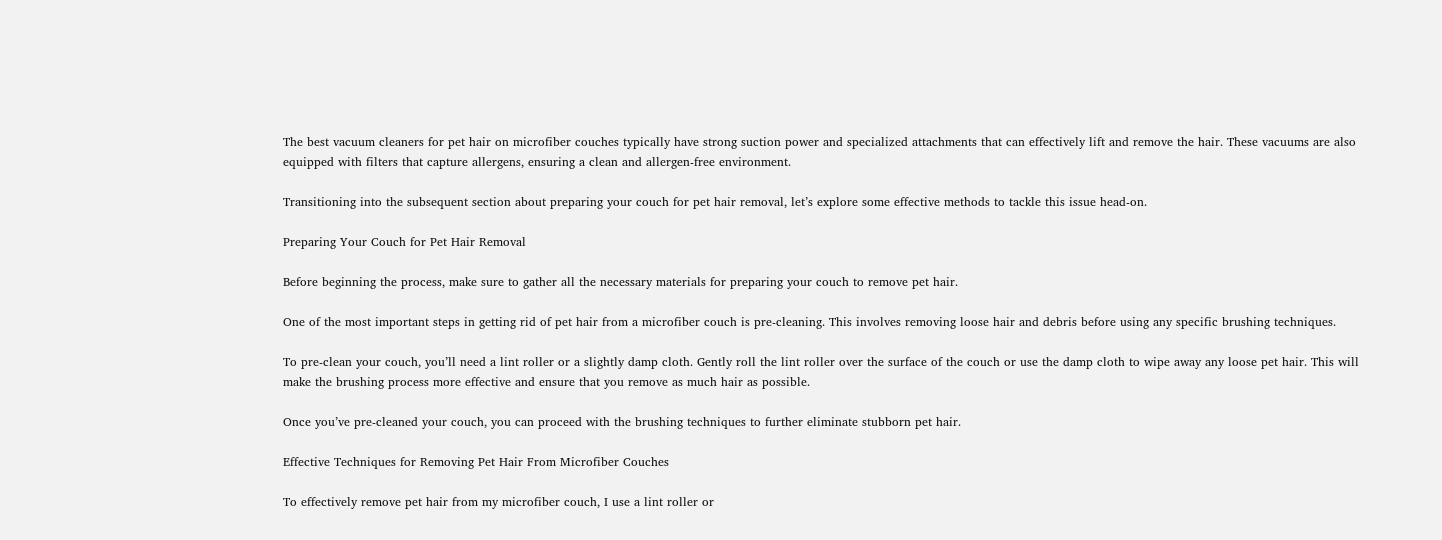The best vacuum cleaners for pet hair on microfiber couches typically have strong suction power and specialized attachments that can effectively lift and remove the hair. These vacuums are also equipped with filters that capture allergens, ensuring a clean and allergen-free environment.

Transitioning into the subsequent section about preparing your couch for pet hair removal, let’s explore some effective methods to tackle this issue head-on.

Preparing Your Couch for Pet Hair Removal

Before beginning the process, make sure to gather all the necessary materials for preparing your couch to remove pet hair.

One of the most important steps in getting rid of pet hair from a microfiber couch is pre-cleaning. This involves removing loose hair and debris before using any specific brushing techniques.

To pre-clean your couch, you’ll need a lint roller or a slightly damp cloth. Gently roll the lint roller over the surface of the couch or use the damp cloth to wipe away any loose pet hair. This will make the brushing process more effective and ensure that you remove as much hair as possible.

Once you’ve pre-cleaned your couch, you can proceed with the brushing techniques to further eliminate stubborn pet hair.

Effective Techniques for Removing Pet Hair From Microfiber Couches

To effectively remove pet hair from my microfiber couch, I use a lint roller or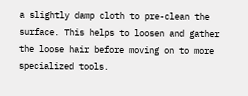a slightly damp cloth to pre-clean the surface. This helps to loosen and gather the loose hair before moving on to more specialized tools.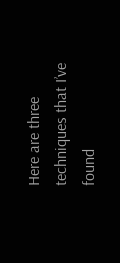Here are three techniques that I’ve found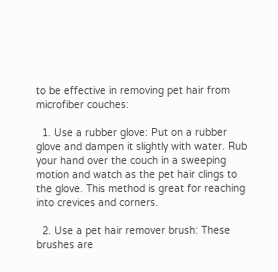to be effective in removing pet hair from microfiber couches:

  1. Use a rubber glove: Put on a rubber glove and dampen it slightly with water. Rub your hand over the couch in a sweeping motion and watch as the pet hair clings to the glove. This method is great for reaching into crevices and corners.

  2. Use a pet hair remover brush: These brushes are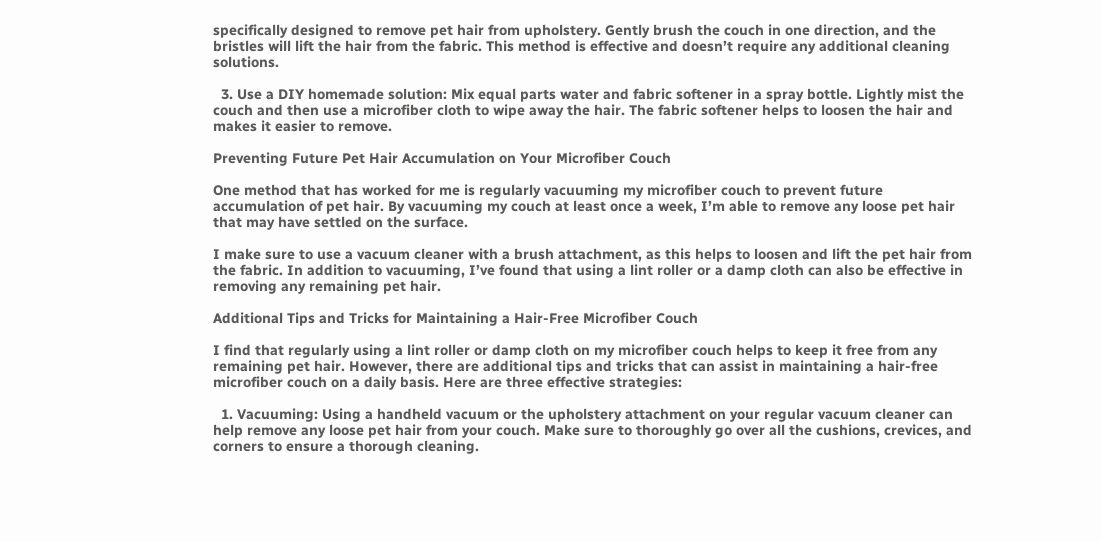specifically designed to remove pet hair from upholstery. Gently brush the couch in one direction, and the bristles will lift the hair from the fabric. This method is effective and doesn’t require any additional cleaning solutions.

  3. Use a DIY homemade solution: Mix equal parts water and fabric softener in a spray bottle. Lightly mist the couch and then use a microfiber cloth to wipe away the hair. The fabric softener helps to loosen the hair and makes it easier to remove.

Preventing Future Pet Hair Accumulation on Your Microfiber Couch

One method that has worked for me is regularly vacuuming my microfiber couch to prevent future accumulation of pet hair. By vacuuming my couch at least once a week, I’m able to remove any loose pet hair that may have settled on the surface.

I make sure to use a vacuum cleaner with a brush attachment, as this helps to loosen and lift the pet hair from the fabric. In addition to vacuuming, I’ve found that using a lint roller or a damp cloth can also be effective in removing any remaining pet hair.

Additional Tips and Tricks for Maintaining a Hair-Free Microfiber Couch

I find that regularly using a lint roller or damp cloth on my microfiber couch helps to keep it free from any remaining pet hair. However, there are additional tips and tricks that can assist in maintaining a hair-free microfiber couch on a daily basis. Here are three effective strategies:

  1. Vacuuming: Using a handheld vacuum or the upholstery attachment on your regular vacuum cleaner can help remove any loose pet hair from your couch. Make sure to thoroughly go over all the cushions, crevices, and corners to ensure a thorough cleaning.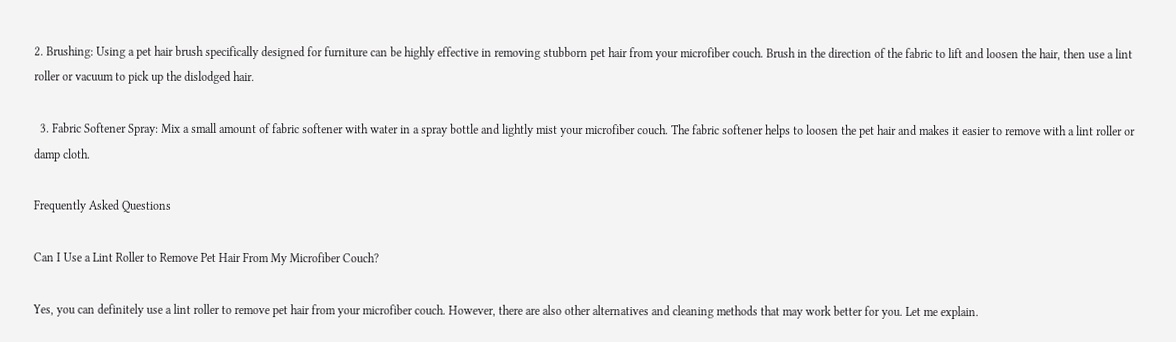2. Brushing: Using a pet hair brush specifically designed for furniture can be highly effective in removing stubborn pet hair from your microfiber couch. Brush in the direction of the fabric to lift and loosen the hair, then use a lint roller or vacuum to pick up the dislodged hair.

  3. Fabric Softener Spray: Mix a small amount of fabric softener with water in a spray bottle and lightly mist your microfiber couch. The fabric softener helps to loosen the pet hair and makes it easier to remove with a lint roller or damp cloth.

Frequently Asked Questions

Can I Use a Lint Roller to Remove Pet Hair From My Microfiber Couch?

Yes, you can definitely use a lint roller to remove pet hair from your microfiber couch. However, there are also other alternatives and cleaning methods that may work better for you. Let me explain.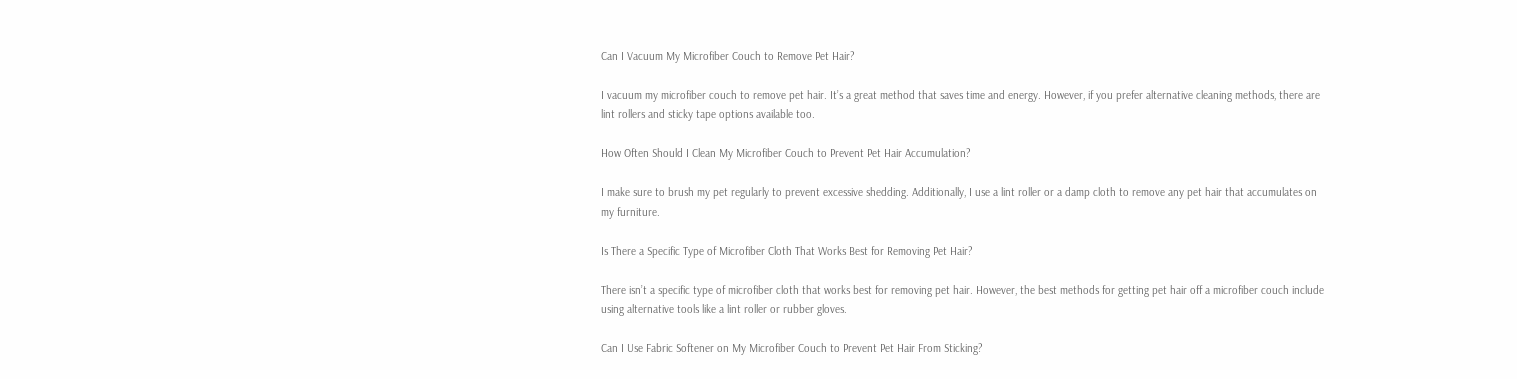Can I Vacuum My Microfiber Couch to Remove Pet Hair?

I vacuum my microfiber couch to remove pet hair. It’s a great method that saves time and energy. However, if you prefer alternative cleaning methods, there are lint rollers and sticky tape options available too.

How Often Should I Clean My Microfiber Couch to Prevent Pet Hair Accumulation?

I make sure to brush my pet regularly to prevent excessive shedding. Additionally, I use a lint roller or a damp cloth to remove any pet hair that accumulates on my furniture.

Is There a Specific Type of Microfiber Cloth That Works Best for Removing Pet Hair?

There isn’t a specific type of microfiber cloth that works best for removing pet hair. However, the best methods for getting pet hair off a microfiber couch include using alternative tools like a lint roller or rubber gloves.

Can I Use Fabric Softener on My Microfiber Couch to Prevent Pet Hair From Sticking?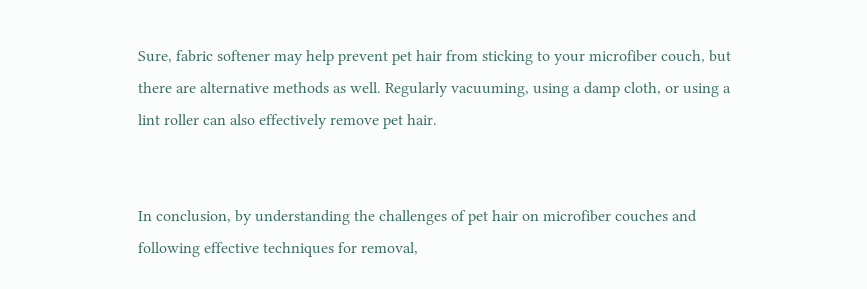Sure, fabric softener may help prevent pet hair from sticking to your microfiber couch, but there are alternative methods as well. Regularly vacuuming, using a damp cloth, or using a lint roller can also effectively remove pet hair.


In conclusion, by understanding the challenges of pet hair on microfiber couches and following effective techniques for removal,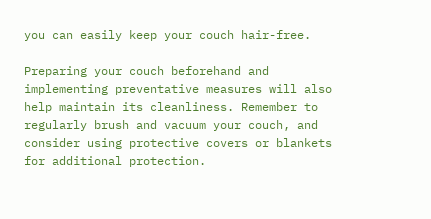you can easily keep your couch hair-free.

Preparing your couch beforehand and implementing preventative measures will also help maintain its cleanliness. Remember to regularly brush and vacuum your couch, and consider using protective covers or blankets for additional protection.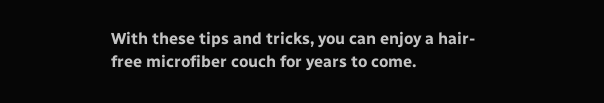With these tips and tricks, you can enjoy a hair-free microfiber couch for years to come.